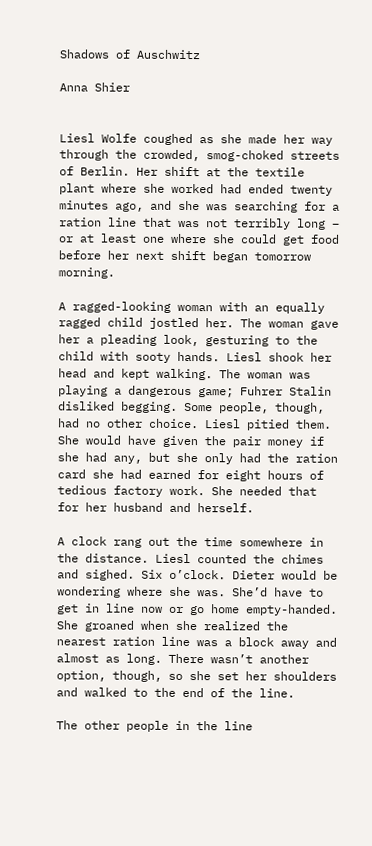Shadows of Auschwitz

Anna Shier


Liesl Wolfe coughed as she made her way through the crowded, smog-choked streets of Berlin. Her shift at the textile plant where she worked had ended twenty minutes ago, and she was searching for a ration line that was not terribly long – or at least one where she could get food before her next shift began tomorrow morning.

A ragged-looking woman with an equally ragged child jostled her. The woman gave her a pleading look, gesturing to the child with sooty hands. Liesl shook her head and kept walking. The woman was playing a dangerous game; Fuhrer Stalin disliked begging. Some people, though, had no other choice. Liesl pitied them. She would have given the pair money if she had any, but she only had the ration card she had earned for eight hours of tedious factory work. She needed that for her husband and herself.

A clock rang out the time somewhere in the distance. Liesl counted the chimes and sighed. Six o’clock. Dieter would be wondering where she was. She’d have to get in line now or go home empty-handed. She groaned when she realized the nearest ration line was a block away and almost as long. There wasn’t another option, though, so she set her shoulders and walked to the end of the line.

The other people in the line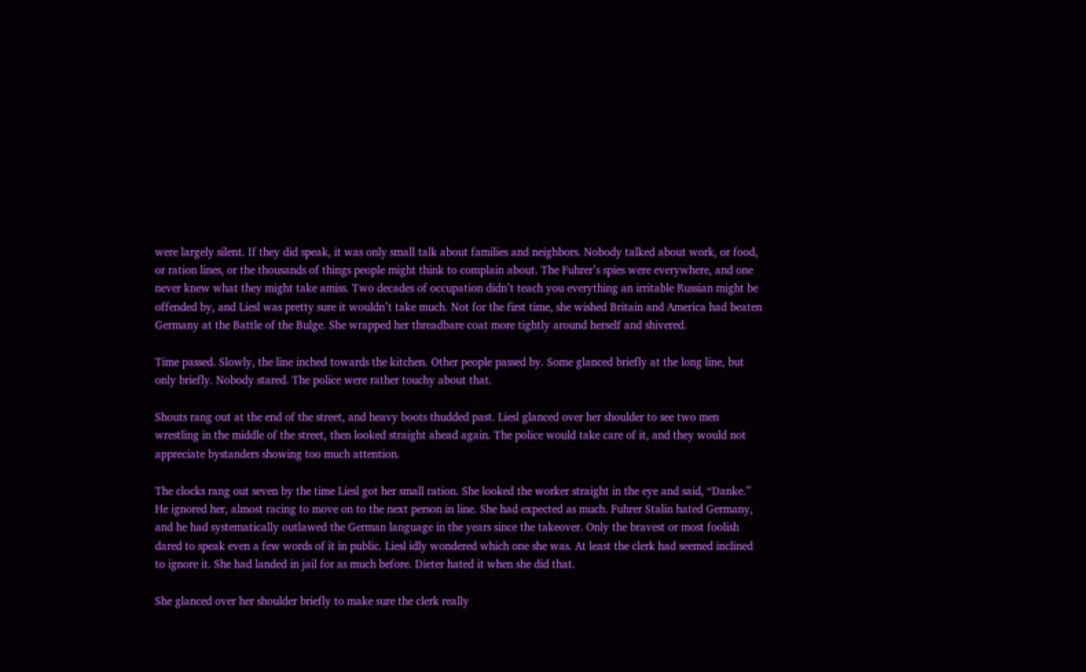were largely silent. If they did speak, it was only small talk about families and neighbors. Nobody talked about work, or food, or ration lines, or the thousands of things people might think to complain about. The Fuhrer’s spies were everywhere, and one never knew what they might take amiss. Two decades of occupation didn’t teach you everything an irritable Russian might be offended by, and Liesl was pretty sure it wouldn’t take much. Not for the first time, she wished Britain and America had beaten Germany at the Battle of the Bulge. She wrapped her threadbare coat more tightly around herself and shivered.

Time passed. Slowly, the line inched towards the kitchen. Other people passed by. Some glanced briefly at the long line, but only briefly. Nobody stared. The police were rather touchy about that.

Shouts rang out at the end of the street, and heavy boots thudded past. Liesl glanced over her shoulder to see two men wrestling in the middle of the street, then looked straight ahead again. The police would take care of it, and they would not appreciate bystanders showing too much attention.

The clocks rang out seven by the time Liesl got her small ration. She looked the worker straight in the eye and said, “Danke.” He ignored her, almost racing to move on to the next person in line. She had expected as much. Fuhrer Stalin hated Germany, and he had systematically outlawed the German language in the years since the takeover. Only the bravest or most foolish dared to speak even a few words of it in public. Liesl idly wondered which one she was. At least the clerk had seemed inclined to ignore it. She had landed in jail for as much before. Dieter hated it when she did that.

She glanced over her shoulder briefly to make sure the clerk really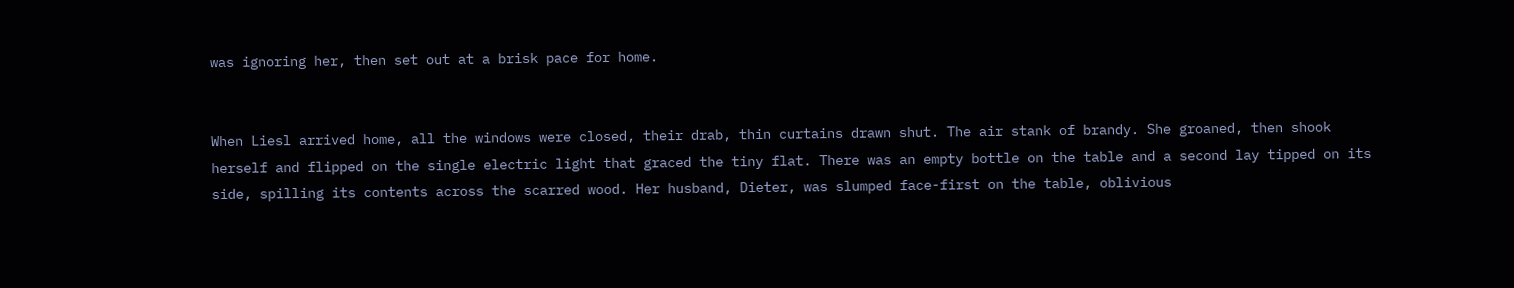was ignoring her, then set out at a brisk pace for home.


When Liesl arrived home, all the windows were closed, their drab, thin curtains drawn shut. The air stank of brandy. She groaned, then shook herself and flipped on the single electric light that graced the tiny flat. There was an empty bottle on the table and a second lay tipped on its side, spilling its contents across the scarred wood. Her husband, Dieter, was slumped face-first on the table, oblivious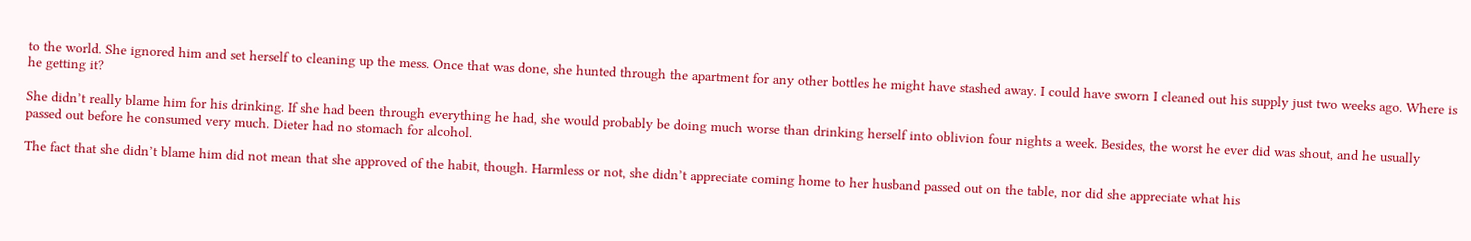to the world. She ignored him and set herself to cleaning up the mess. Once that was done, she hunted through the apartment for any other bottles he might have stashed away. I could have sworn I cleaned out his supply just two weeks ago. Where is he getting it?

She didn’t really blame him for his drinking. If she had been through everything he had, she would probably be doing much worse than drinking herself into oblivion four nights a week. Besides, the worst he ever did was shout, and he usually passed out before he consumed very much. Dieter had no stomach for alcohol.

The fact that she didn’t blame him did not mean that she approved of the habit, though. Harmless or not, she didn’t appreciate coming home to her husband passed out on the table, nor did she appreciate what his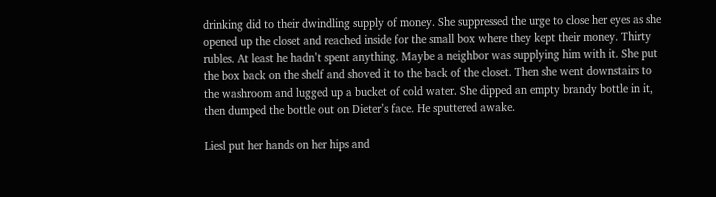drinking did to their dwindling supply of money. She suppressed the urge to close her eyes as she opened up the closet and reached inside for the small box where they kept their money. Thirty rubles. At least he hadn’t spent anything. Maybe a neighbor was supplying him with it. She put the box back on the shelf and shoved it to the back of the closet. Then she went downstairs to the washroom and lugged up a bucket of cold water. She dipped an empty brandy bottle in it, then dumped the bottle out on Dieter’s face. He sputtered awake.

Liesl put her hands on her hips and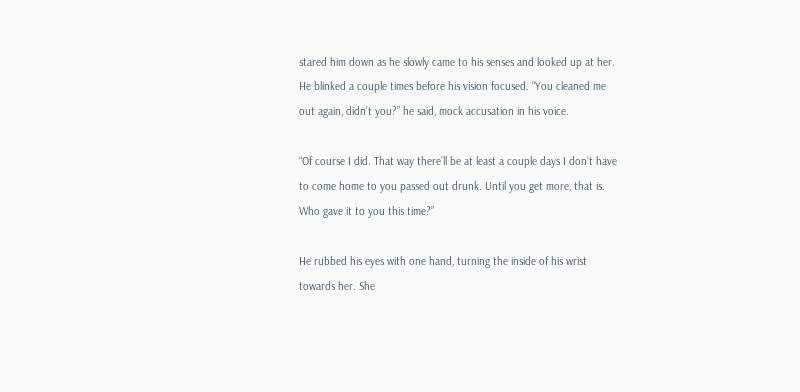stared him down as he slowly came to his senses and looked up at her. He blinked a couple times before his vision focused. “You cleaned me out again, didn’t you?” he said, mock accusation in his voice.

“Of course I did. That way there’ll be at least a couple days I don’t have to come home to you passed out drunk. Until you get more, that is. Who gave it to you this time?”

He rubbed his eyes with one hand, turning the inside of his wrist towards her. She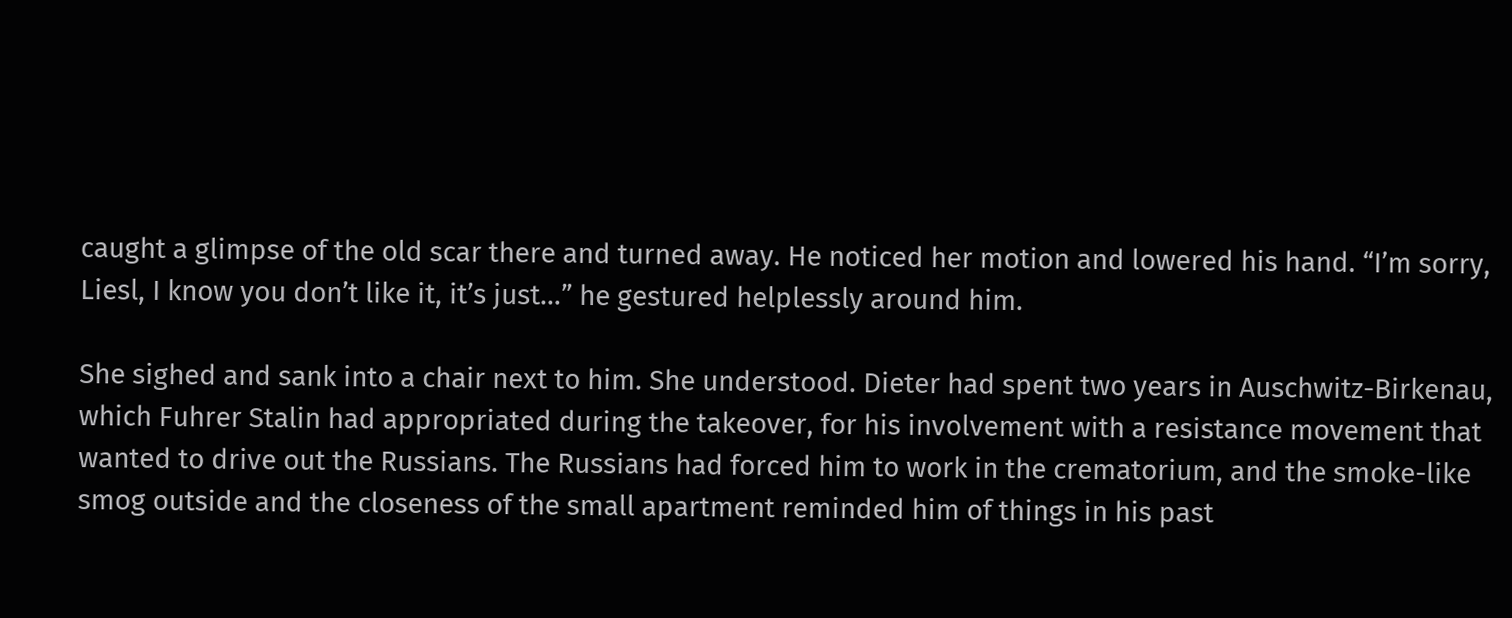caught a glimpse of the old scar there and turned away. He noticed her motion and lowered his hand. “I’m sorry, Liesl, I know you don’t like it, it’s just…” he gestured helplessly around him.

She sighed and sank into a chair next to him. She understood. Dieter had spent two years in Auschwitz-Birkenau, which Fuhrer Stalin had appropriated during the takeover, for his involvement with a resistance movement that wanted to drive out the Russians. The Russians had forced him to work in the crematorium, and the smoke-like smog outside and the closeness of the small apartment reminded him of things in his past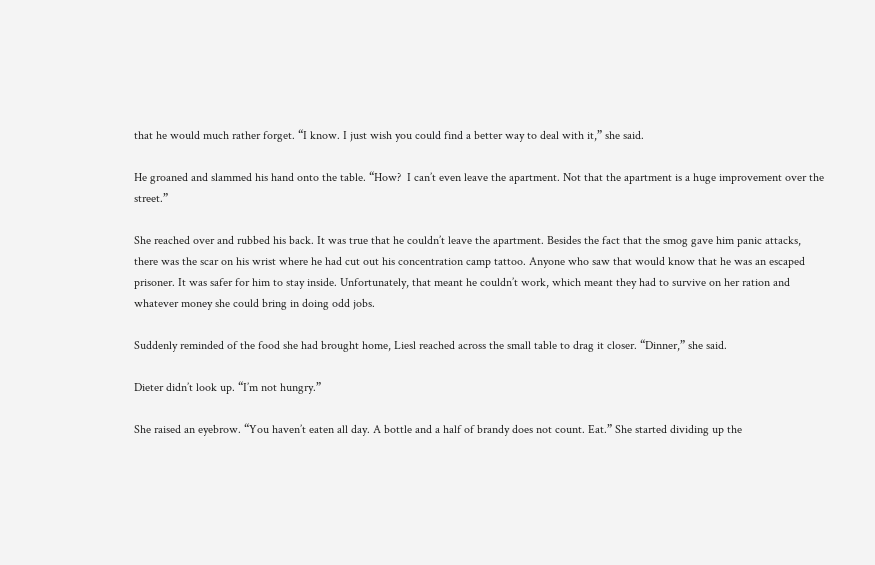that he would much rather forget. “I know. I just wish you could find a better way to deal with it,” she said.

He groaned and slammed his hand onto the table. “How?  I can’t even leave the apartment. Not that the apartment is a huge improvement over the street.”

She reached over and rubbed his back. It was true that he couldn’t leave the apartment. Besides the fact that the smog gave him panic attacks, there was the scar on his wrist where he had cut out his concentration camp tattoo. Anyone who saw that would know that he was an escaped prisoner. It was safer for him to stay inside. Unfortunately, that meant he couldn’t work, which meant they had to survive on her ration and whatever money she could bring in doing odd jobs.

Suddenly reminded of the food she had brought home, Liesl reached across the small table to drag it closer. “Dinner,” she said.

Dieter didn’t look up. “I’m not hungry.”

She raised an eyebrow. “You haven’t eaten all day. A bottle and a half of brandy does not count. Eat.” She started dividing up the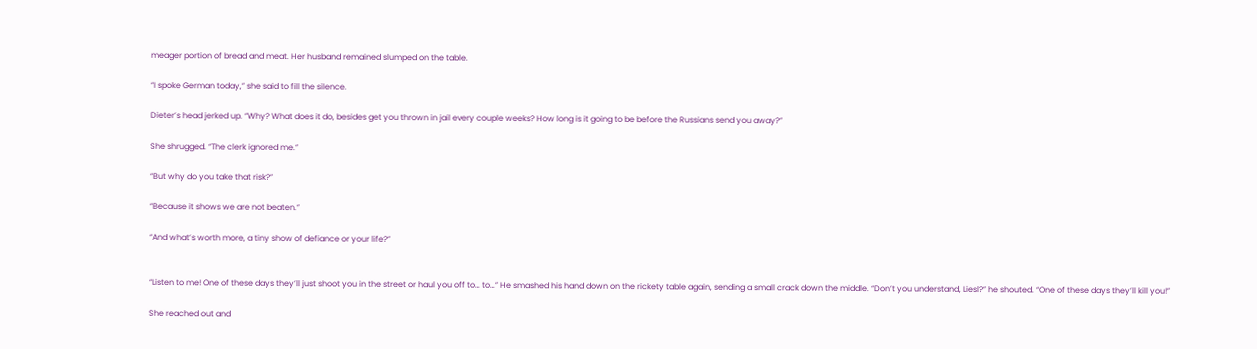meager portion of bread and meat. Her husband remained slumped on the table.

“I spoke German today,” she said to fill the silence.

Dieter’s head jerked up. “Why? What does it do, besides get you thrown in jail every couple weeks? How long is it going to be before the Russians send you away?”

She shrugged. “The clerk ignored me.”

“But why do you take that risk?”

“Because it shows we are not beaten.”

“And what’s worth more, a tiny show of defiance or your life?”


“Listen to me! One of these days they’ll just shoot you in the street or haul you off to… to…” He smashed his hand down on the rickety table again, sending a small crack down the middle. “Don’t you understand, Liesl?” he shouted. “One of these days they’ll kill you!”

She reached out and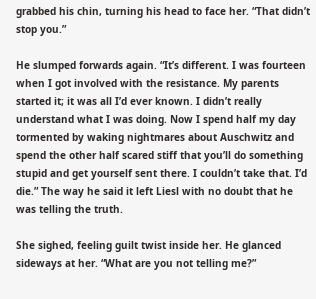grabbed his chin, turning his head to face her. “That didn’t stop you.”

He slumped forwards again. “It’s different. I was fourteen when I got involved with the resistance. My parents started it; it was all I’d ever known. I didn’t really understand what I was doing. Now I spend half my day tormented by waking nightmares about Auschwitz and spend the other half scared stiff that you’ll do something stupid and get yourself sent there. I couldn’t take that. I’d die.” The way he said it left Liesl with no doubt that he was telling the truth.

She sighed, feeling guilt twist inside her. He glanced sideways at her. “What are you not telling me?”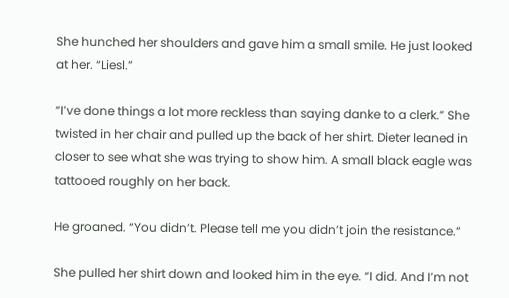She hunched her shoulders and gave him a small smile. He just looked at her. “Liesl.”

“I’ve done things a lot more reckless than saying danke to a clerk.” She twisted in her chair and pulled up the back of her shirt. Dieter leaned in closer to see what she was trying to show him. A small black eagle was tattooed roughly on her back.

He groaned. “You didn’t. Please tell me you didn’t join the resistance.”

She pulled her shirt down and looked him in the eye. “I did. And I’m not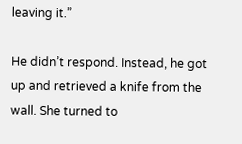leaving it.”

He didn’t respond. Instead, he got up and retrieved a knife from the wall. She turned to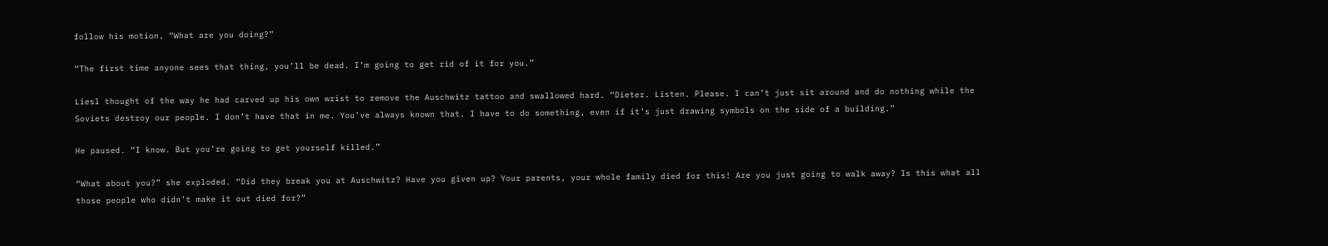follow his motion. “What are you doing?”

“The first time anyone sees that thing, you’ll be dead. I’m going to get rid of it for you.”

Liesl thought of the way he had carved up his own wrist to remove the Auschwitz tattoo and swallowed hard. “Dieter. Listen. Please. I can’t just sit around and do nothing while the Soviets destroy our people. I don’t have that in me. You’ve always known that. I have to do something, even if it’s just drawing symbols on the side of a building.”

He paused. “I know. But you’re going to get yourself killed.”

“What about you?” she exploded. “Did they break you at Auschwitz? Have you given up? Your parents, your whole family died for this! Are you just going to walk away? Is this what all those people who didn’t make it out died for?”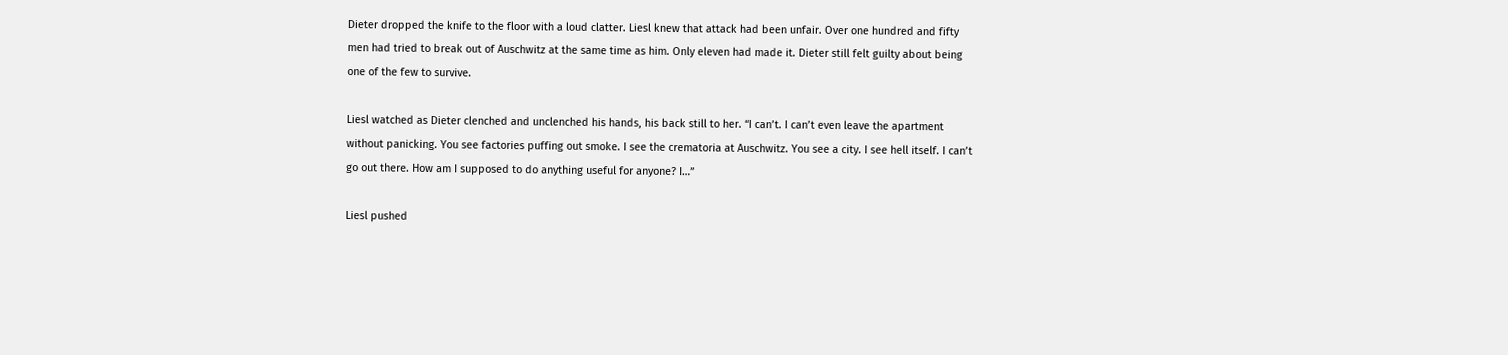Dieter dropped the knife to the floor with a loud clatter. Liesl knew that attack had been unfair. Over one hundred and fifty men had tried to break out of Auschwitz at the same time as him. Only eleven had made it. Dieter still felt guilty about being one of the few to survive.

Liesl watched as Dieter clenched and unclenched his hands, his back still to her. “I can’t. I can’t even leave the apartment without panicking. You see factories puffing out smoke. I see the crematoria at Auschwitz. You see a city. I see hell itself. I can’t go out there. How am I supposed to do anything useful for anyone? I…”

Liesl pushed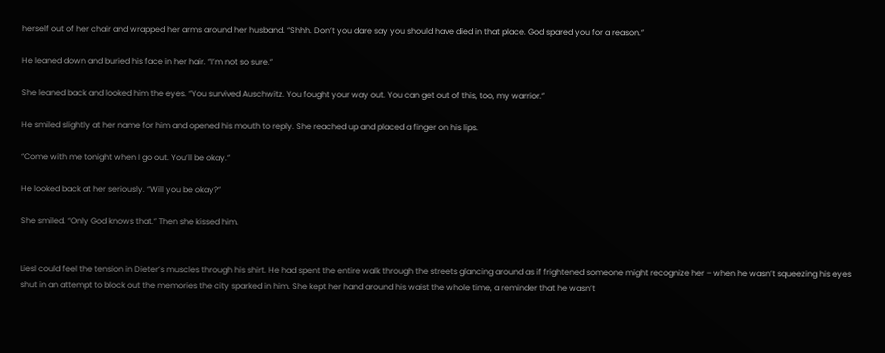herself out of her chair and wrapped her arms around her husband. “Shhh. Don’t you dare say you should have died in that place. God spared you for a reason.”

He leaned down and buried his face in her hair. “I’m not so sure.”

She leaned back and looked him the eyes. “You survived Auschwitz. You fought your way out. You can get out of this, too, my warrior.”

He smiled slightly at her name for him and opened his mouth to reply. She reached up and placed a finger on his lips.

“Come with me tonight when I go out. You’ll be okay.”

He looked back at her seriously. “Will you be okay?”

She smiled. “Only God knows that.” Then she kissed him.


Liesl could feel the tension in Dieter’s muscles through his shirt. He had spent the entire walk through the streets glancing around as if frightened someone might recognize her – when he wasn’t squeezing his eyes shut in an attempt to block out the memories the city sparked in him. She kept her hand around his waist the whole time, a reminder that he wasn’t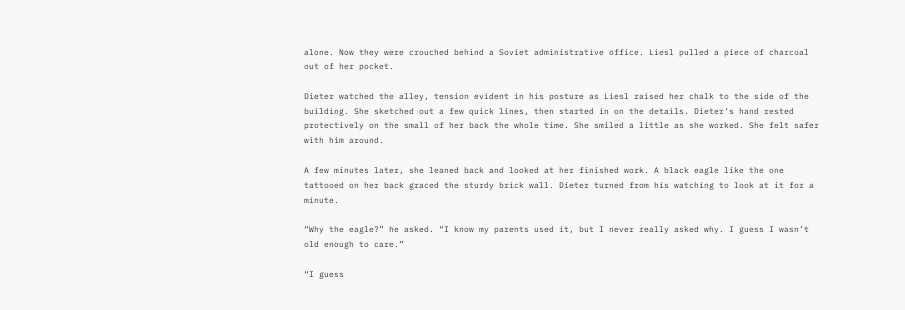alone. Now they were crouched behind a Soviet administrative office. Liesl pulled a piece of charcoal out of her pocket.

Dieter watched the alley, tension evident in his posture as Liesl raised her chalk to the side of the building. She sketched out a few quick lines, then started in on the details. Dieter’s hand rested protectively on the small of her back the whole time. She smiled a little as she worked. She felt safer with him around.

A few minutes later, she leaned back and looked at her finished work. A black eagle like the one tattooed on her back graced the sturdy brick wall. Dieter turned from his watching to look at it for a minute.

“Why the eagle?” he asked. “I know my parents used it, but I never really asked why. I guess I wasn’t old enough to care.”

“I guess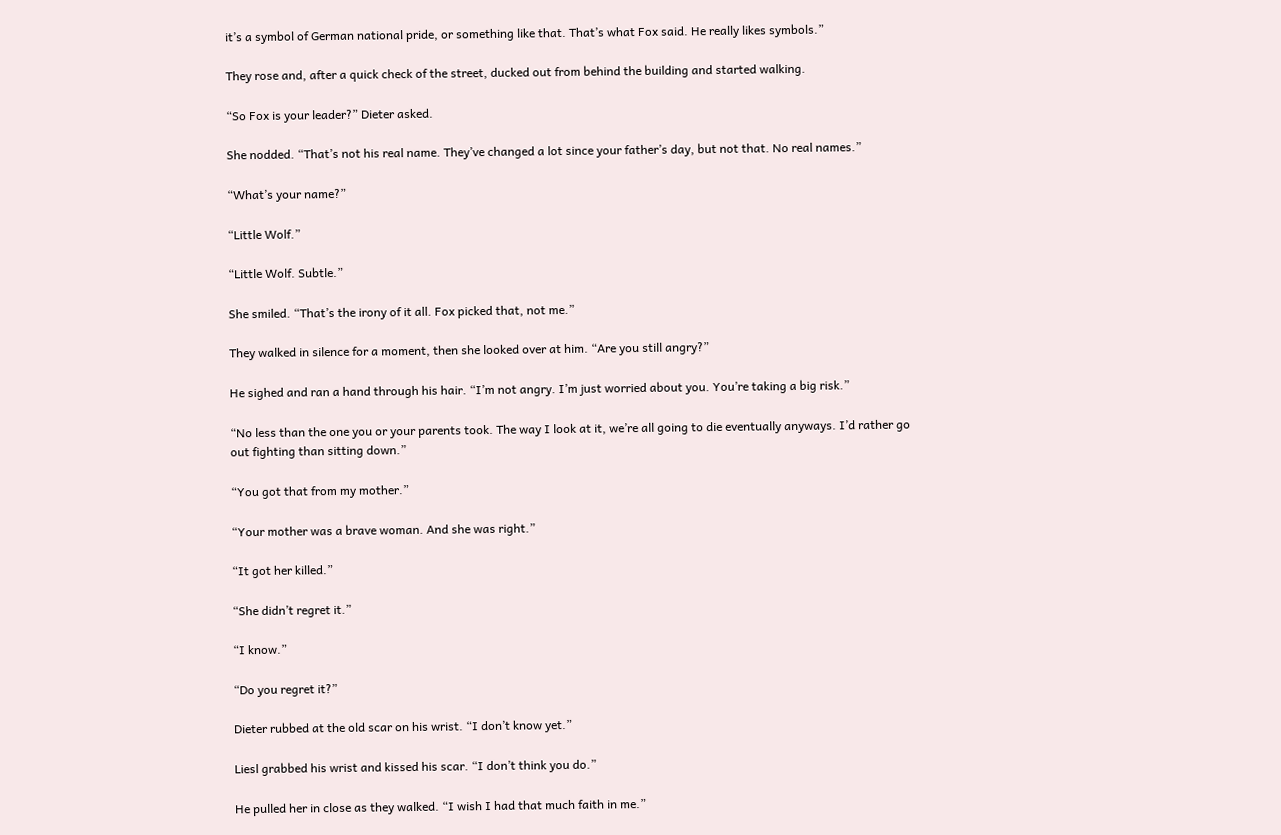it’s a symbol of German national pride, or something like that. That’s what Fox said. He really likes symbols.”

They rose and, after a quick check of the street, ducked out from behind the building and started walking.

“So Fox is your leader?” Dieter asked.

She nodded. “That’s not his real name. They’ve changed a lot since your father’s day, but not that. No real names.”

“What’s your name?”

“Little Wolf.”

“Little Wolf. Subtle.”

She smiled. “That’s the irony of it all. Fox picked that, not me.”

They walked in silence for a moment, then she looked over at him. “Are you still angry?”

He sighed and ran a hand through his hair. “I’m not angry. I’m just worried about you. You’re taking a big risk.”

“No less than the one you or your parents took. The way I look at it, we’re all going to die eventually anyways. I’d rather go out fighting than sitting down.”

“You got that from my mother.”

“Your mother was a brave woman. And she was right.”

“It got her killed.”

“She didn’t regret it.”

“I know.”

“Do you regret it?”

Dieter rubbed at the old scar on his wrist. “I don’t know yet.”

Liesl grabbed his wrist and kissed his scar. “I don’t think you do.”

He pulled her in close as they walked. “I wish I had that much faith in me.”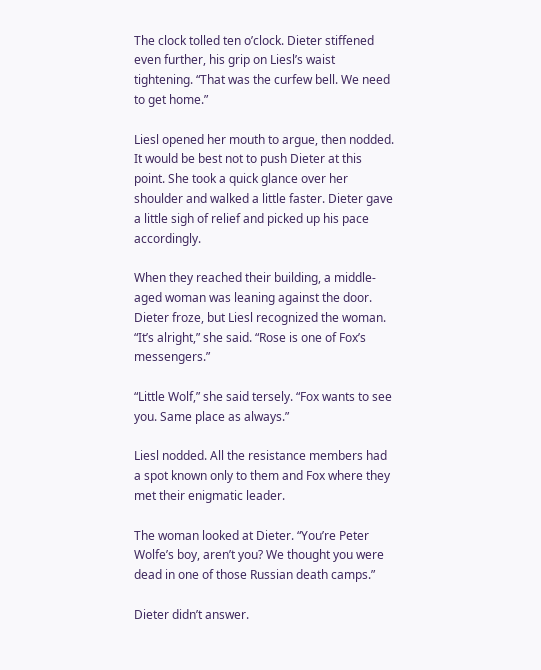The clock tolled ten o’clock. Dieter stiffened even further, his grip on Liesl’s waist tightening. “That was the curfew bell. We need to get home.”

Liesl opened her mouth to argue, then nodded. It would be best not to push Dieter at this point. She took a quick glance over her shoulder and walked a little faster. Dieter gave a little sigh of relief and picked up his pace accordingly.

When they reached their building, a middle-aged woman was leaning against the door. Dieter froze, but Liesl recognized the woman. “It’s alright,” she said. “Rose is one of Fox’s messengers.”

“Little Wolf,” she said tersely. “Fox wants to see you. Same place as always.”

Liesl nodded. All the resistance members had a spot known only to them and Fox where they met their enigmatic leader.

The woman looked at Dieter. “You’re Peter Wolfe’s boy, aren’t you? We thought you were dead in one of those Russian death camps.”

Dieter didn’t answer.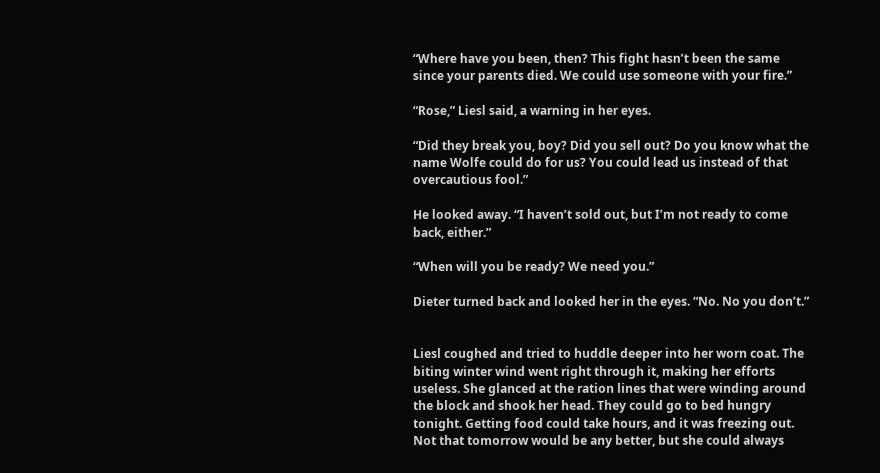“Where have you been, then? This fight hasn’t been the same since your parents died. We could use someone with your fire.”

“Rose,” Liesl said, a warning in her eyes.

“Did they break you, boy? Did you sell out? Do you know what the name Wolfe could do for us? You could lead us instead of that overcautious fool.”

He looked away. “I haven’t sold out, but I’m not ready to come back, either.”

“When will you be ready? We need you.”

Dieter turned back and looked her in the eyes. “No. No you don’t.”


Liesl coughed and tried to huddle deeper into her worn coat. The biting winter wind went right through it, making her efforts useless. She glanced at the ration lines that were winding around the block and shook her head. They could go to bed hungry tonight. Getting food could take hours, and it was freezing out. Not that tomorrow would be any better, but she could always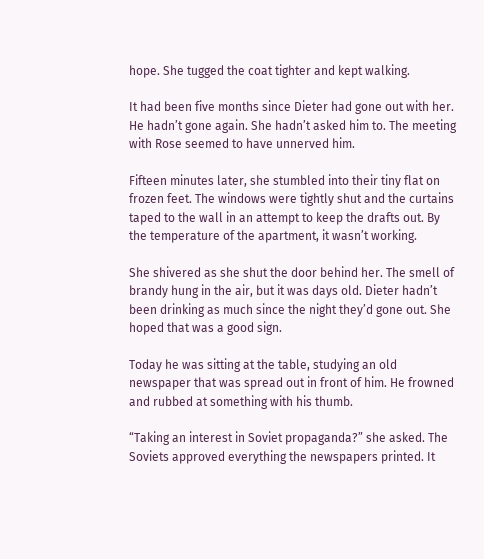hope. She tugged the coat tighter and kept walking.

It had been five months since Dieter had gone out with her. He hadn’t gone again. She hadn’t asked him to. The meeting with Rose seemed to have unnerved him.

Fifteen minutes later, she stumbled into their tiny flat on frozen feet. The windows were tightly shut and the curtains taped to the wall in an attempt to keep the drafts out. By the temperature of the apartment, it wasn’t working.

She shivered as she shut the door behind her. The smell of brandy hung in the air, but it was days old. Dieter hadn’t been drinking as much since the night they’d gone out. She hoped that was a good sign.

Today he was sitting at the table, studying an old newspaper that was spread out in front of him. He frowned and rubbed at something with his thumb.

“Taking an interest in Soviet propaganda?” she asked. The Soviets approved everything the newspapers printed. It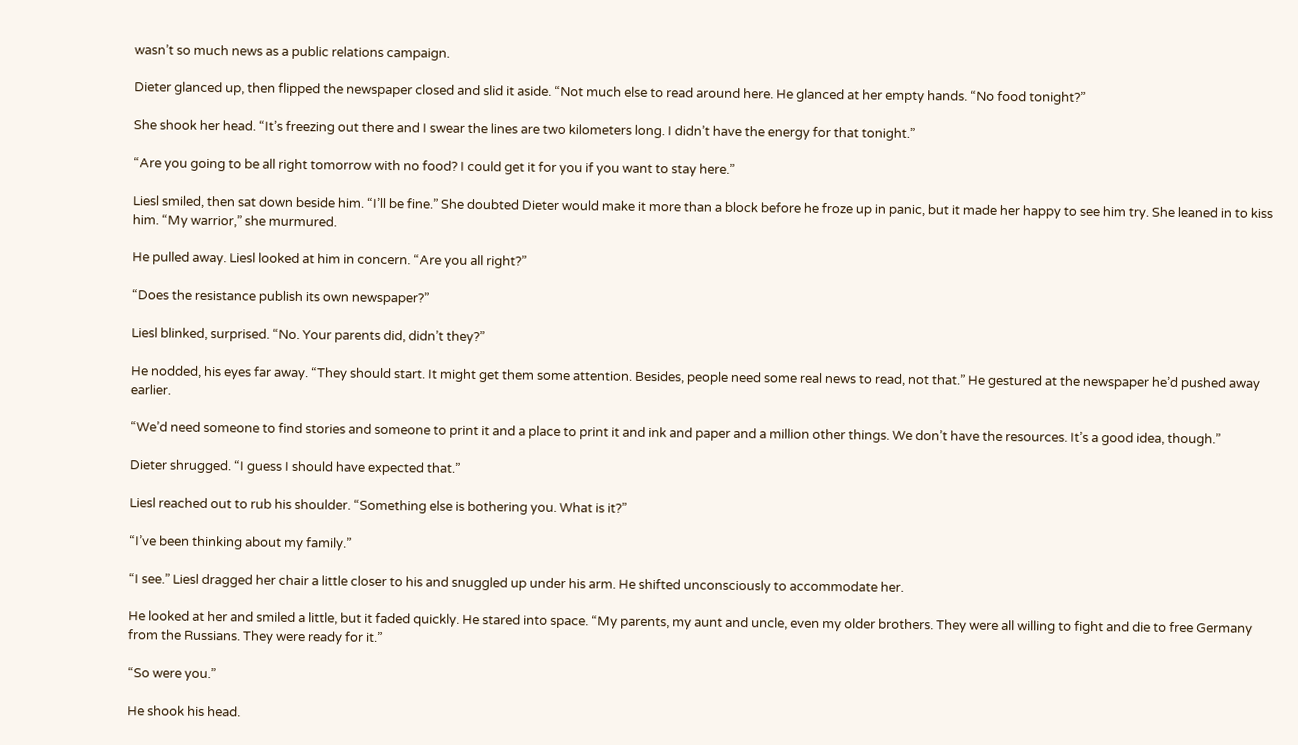wasn’t so much news as a public relations campaign.

Dieter glanced up, then flipped the newspaper closed and slid it aside. “Not much else to read around here. He glanced at her empty hands. “No food tonight?”

She shook her head. “It’s freezing out there and I swear the lines are two kilometers long. I didn’t have the energy for that tonight.”

“Are you going to be all right tomorrow with no food? I could get it for you if you want to stay here.”

Liesl smiled, then sat down beside him. “I’ll be fine.” She doubted Dieter would make it more than a block before he froze up in panic, but it made her happy to see him try. She leaned in to kiss him. “My warrior,” she murmured.

He pulled away. Liesl looked at him in concern. “Are you all right?”

“Does the resistance publish its own newspaper?”

Liesl blinked, surprised. “No. Your parents did, didn’t they?”

He nodded, his eyes far away. “They should start. It might get them some attention. Besides, people need some real news to read, not that.” He gestured at the newspaper he’d pushed away earlier.

“We’d need someone to find stories and someone to print it and a place to print it and ink and paper and a million other things. We don’t have the resources. It’s a good idea, though.”

Dieter shrugged. “I guess I should have expected that.”

Liesl reached out to rub his shoulder. “Something else is bothering you. What is it?”

“I’ve been thinking about my family.”

“I see.” Liesl dragged her chair a little closer to his and snuggled up under his arm. He shifted unconsciously to accommodate her.

He looked at her and smiled a little, but it faded quickly. He stared into space. “My parents, my aunt and uncle, even my older brothers. They were all willing to fight and die to free Germany from the Russians. They were ready for it.”

“So were you.”

He shook his head.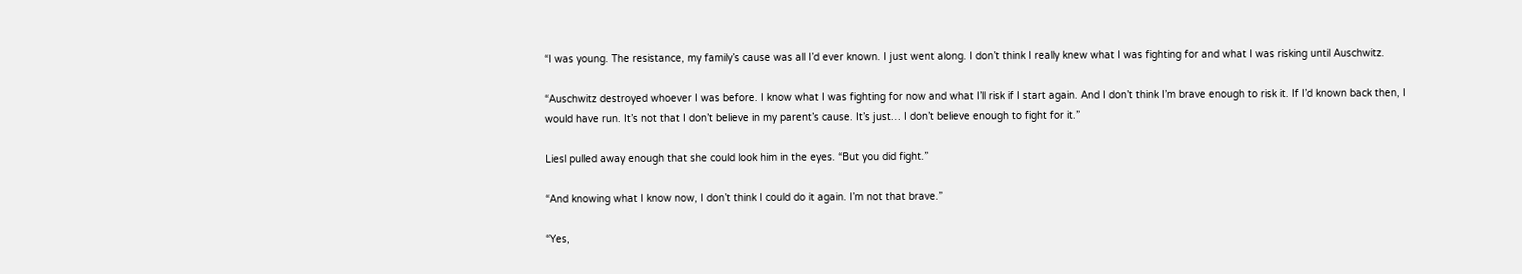“I was young. The resistance, my family’s cause was all I’d ever known. I just went along. I don’t think I really knew what I was fighting for and what I was risking until Auschwitz.

“Auschwitz destroyed whoever I was before. I know what I was fighting for now and what I’ll risk if I start again. And I don’t think I’m brave enough to risk it. If I’d known back then, I would have run. It’s not that I don’t believe in my parent’s cause. It’s just… I don’t believe enough to fight for it.”

Liesl pulled away enough that she could look him in the eyes. “But you did fight.”

“And knowing what I know now, I don’t think I could do it again. I’m not that brave.”

“Yes,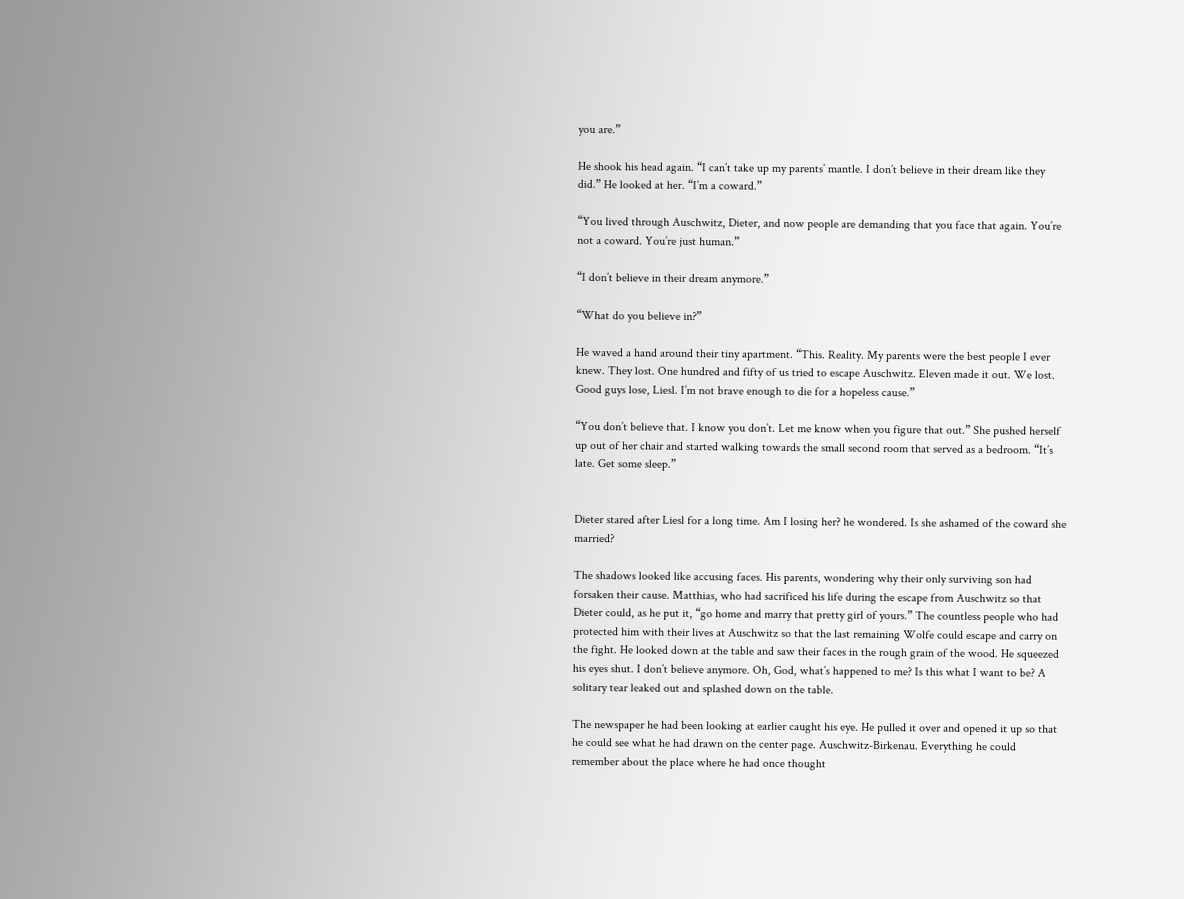you are.”

He shook his head again. “I can’t take up my parents’ mantle. I don’t believe in their dream like they did.” He looked at her. “I’m a coward.”

“You lived through Auschwitz, Dieter, and now people are demanding that you face that again. You’re not a coward. You’re just human.”

“I don’t believe in their dream anymore.”

“What do you believe in?”

He waved a hand around their tiny apartment. “This. Reality. My parents were the best people I ever knew. They lost. One hundred and fifty of us tried to escape Auschwitz. Eleven made it out. We lost. Good guys lose, Liesl. I’m not brave enough to die for a hopeless cause.”

“You don’t believe that. I know you don’t. Let me know when you figure that out.” She pushed herself up out of her chair and started walking towards the small second room that served as a bedroom. “It’s late. Get some sleep.”


Dieter stared after Liesl for a long time. Am I losing her? he wondered. Is she ashamed of the coward she married?

The shadows looked like accusing faces. His parents, wondering why their only surviving son had forsaken their cause. Matthias, who had sacrificed his life during the escape from Auschwitz so that Dieter could, as he put it, “go home and marry that pretty girl of yours.” The countless people who had protected him with their lives at Auschwitz so that the last remaining Wolfe could escape and carry on the fight. He looked down at the table and saw their faces in the rough grain of the wood. He squeezed his eyes shut. I don’t believe anymore. Oh, God, what’s happened to me? Is this what I want to be? A solitary tear leaked out and splashed down on the table.

The newspaper he had been looking at earlier caught his eye. He pulled it over and opened it up so that he could see what he had drawn on the center page. Auschwitz-Birkenau. Everything he could remember about the place where he had once thought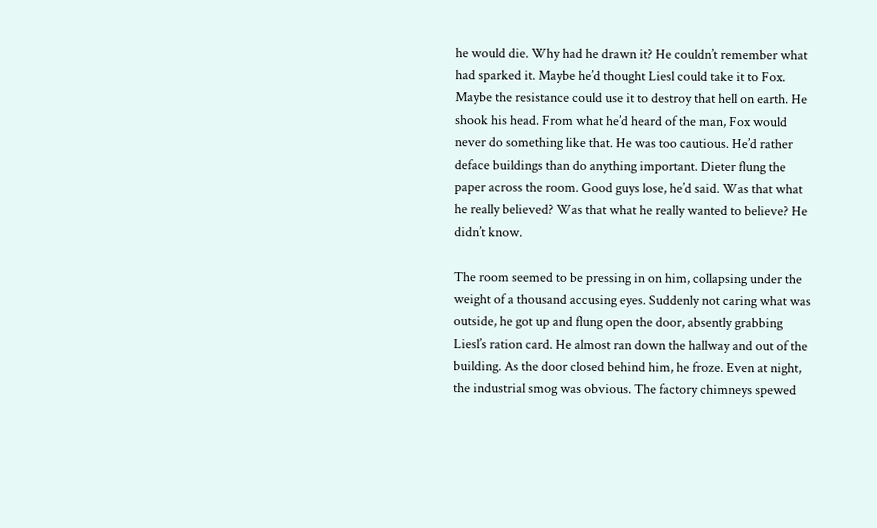he would die. Why had he drawn it? He couldn’t remember what had sparked it. Maybe he’d thought Liesl could take it to Fox. Maybe the resistance could use it to destroy that hell on earth. He shook his head. From what he’d heard of the man, Fox would never do something like that. He was too cautious. He’d rather deface buildings than do anything important. Dieter flung the paper across the room. Good guys lose, he’d said. Was that what he really believed? Was that what he really wanted to believe? He didn’t know.

The room seemed to be pressing in on him, collapsing under the weight of a thousand accusing eyes. Suddenly not caring what was outside, he got up and flung open the door, absently grabbing Liesl’s ration card. He almost ran down the hallway and out of the building. As the door closed behind him, he froze. Even at night, the industrial smog was obvious. The factory chimneys spewed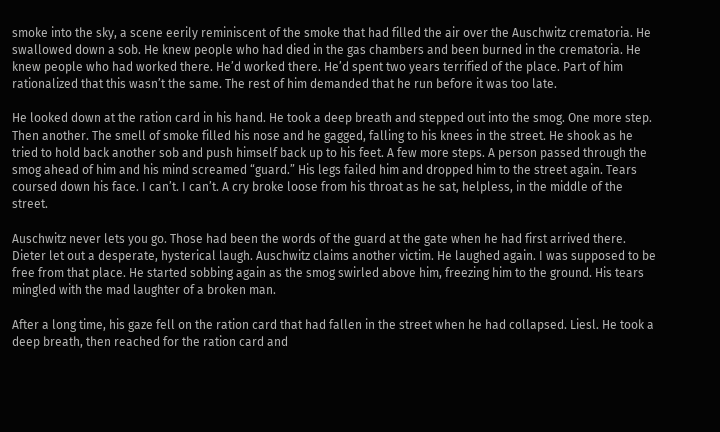smoke into the sky, a scene eerily reminiscent of the smoke that had filled the air over the Auschwitz crematoria. He swallowed down a sob. He knew people who had died in the gas chambers and been burned in the crematoria. He knew people who had worked there. He’d worked there. He’d spent two years terrified of the place. Part of him rationalized that this wasn’t the same. The rest of him demanded that he run before it was too late.

He looked down at the ration card in his hand. He took a deep breath and stepped out into the smog. One more step. Then another. The smell of smoke filled his nose and he gagged, falling to his knees in the street. He shook as he tried to hold back another sob and push himself back up to his feet. A few more steps. A person passed through the smog ahead of him and his mind screamed “guard.” His legs failed him and dropped him to the street again. Tears coursed down his face. I can’t. I can’t. A cry broke loose from his throat as he sat, helpless, in the middle of the street.

Auschwitz never lets you go. Those had been the words of the guard at the gate when he had first arrived there. Dieter let out a desperate, hysterical laugh. Auschwitz claims another victim. He laughed again. I was supposed to be free from that place. He started sobbing again as the smog swirled above him, freezing him to the ground. His tears mingled with the mad laughter of a broken man.

After a long time, his gaze fell on the ration card that had fallen in the street when he had collapsed. Liesl. He took a deep breath, then reached for the ration card and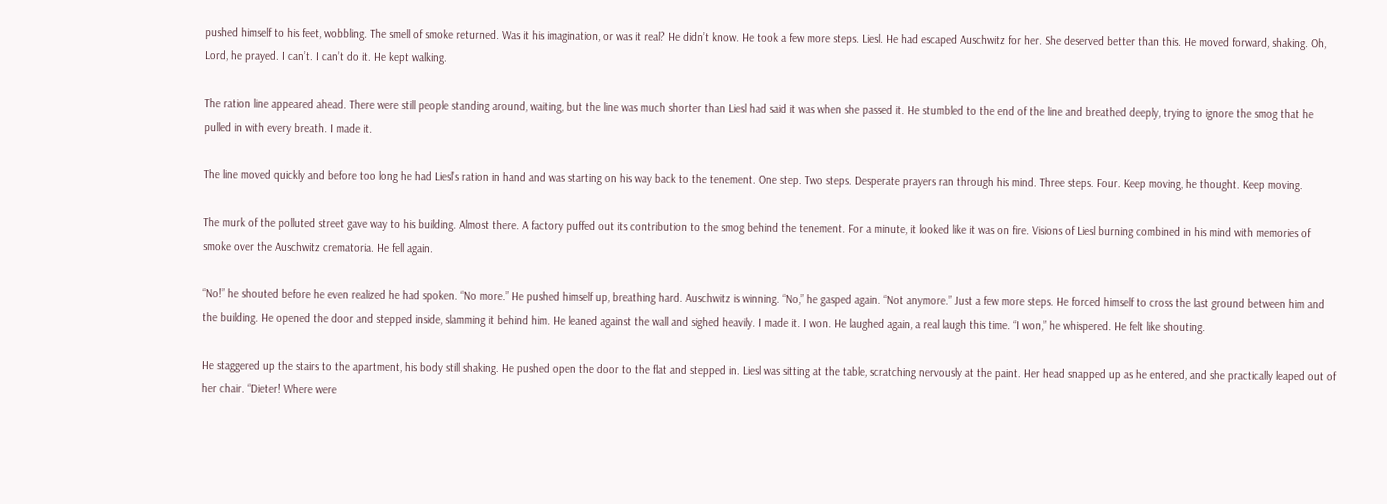pushed himself to his feet, wobbling. The smell of smoke returned. Was it his imagination, or was it real? He didn’t know. He took a few more steps. Liesl. He had escaped Auschwitz for her. She deserved better than this. He moved forward, shaking. Oh, Lord, he prayed. I can’t. I can’t do it. He kept walking.

The ration line appeared ahead. There were still people standing around, waiting, but the line was much shorter than Liesl had said it was when she passed it. He stumbled to the end of the line and breathed deeply, trying to ignore the smog that he pulled in with every breath. I made it.

The line moved quickly and before too long he had Liesl’s ration in hand and was starting on his way back to the tenement. One step. Two steps. Desperate prayers ran through his mind. Three steps. Four. Keep moving, he thought. Keep moving.

The murk of the polluted street gave way to his building. Almost there. A factory puffed out its contribution to the smog behind the tenement. For a minute, it looked like it was on fire. Visions of Liesl burning combined in his mind with memories of smoke over the Auschwitz crematoria. He fell again.

“No!” he shouted before he even realized he had spoken. “No more.” He pushed himself up, breathing hard. Auschwitz is winning. “No,” he gasped again. “Not anymore.” Just a few more steps. He forced himself to cross the last ground between him and the building. He opened the door and stepped inside, slamming it behind him. He leaned against the wall and sighed heavily. I made it. I won. He laughed again, a real laugh this time. “I won,” he whispered. He felt like shouting.

He staggered up the stairs to the apartment, his body still shaking. He pushed open the door to the flat and stepped in. Liesl was sitting at the table, scratching nervously at the paint. Her head snapped up as he entered, and she practically leaped out of her chair. “Dieter! Where were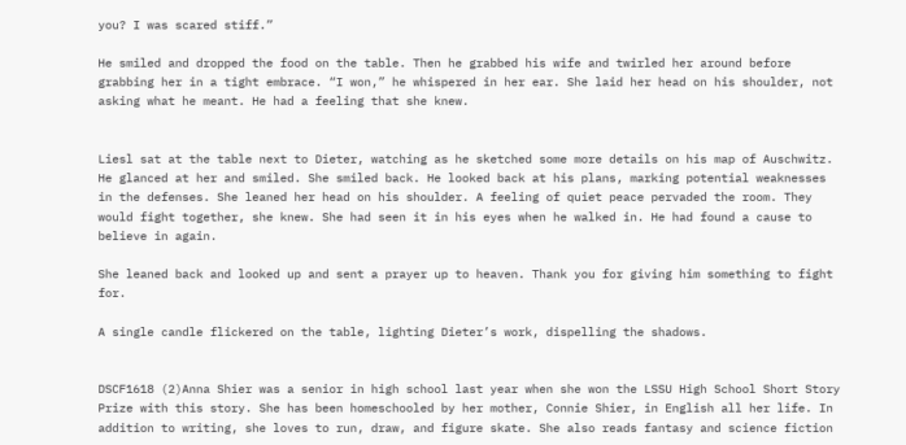you? I was scared stiff.”

He smiled and dropped the food on the table. Then he grabbed his wife and twirled her around before grabbing her in a tight embrace. “I won,” he whispered in her ear. She laid her head on his shoulder, not asking what he meant. He had a feeling that she knew.


Liesl sat at the table next to Dieter, watching as he sketched some more details on his map of Auschwitz. He glanced at her and smiled. She smiled back. He looked back at his plans, marking potential weaknesses in the defenses. She leaned her head on his shoulder. A feeling of quiet peace pervaded the room. They would fight together, she knew. She had seen it in his eyes when he walked in. He had found a cause to believe in again.

She leaned back and looked up and sent a prayer up to heaven. Thank you for giving him something to fight for.

A single candle flickered on the table, lighting Dieter’s work, dispelling the shadows.


DSCF1618 (2)Anna Shier was a senior in high school last year when she won the LSSU High School Short Story Prize with this story. She has been homeschooled by her mother, Connie Shier, in English all her life. In addition to writing, she loves to run, draw, and figure skate. She also reads fantasy and science fiction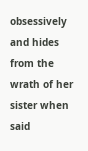obsessively and hides from the wrath of her sister when said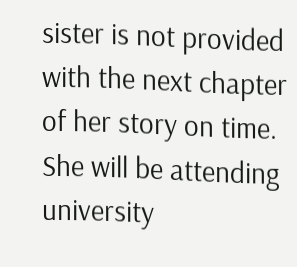sister is not provided with the next chapter of her story on time. She will be attending university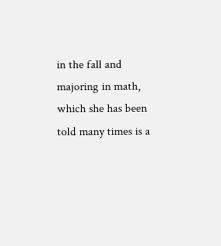in the fall and majoring in math, which she has been told many times is a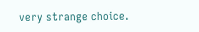very strange choice.